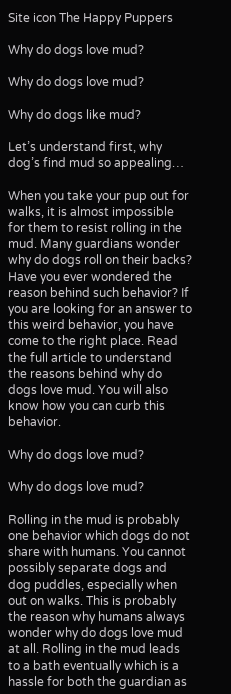Site icon The Happy Puppers

Why do dogs love mud?

Why do dogs love mud?

Why do dogs like mud?

Let’s understand first, why dog’s find mud so appealing…

When you take your pup out for walks, it is almost impossible for them to resist rolling in the mud. Many guardians wonder why do dogs roll on their backs? Have you ever wondered the reason behind such behavior? If you are looking for an answer to this weird behavior, you have come to the right place. Read the full article to understand the reasons behind why do dogs love mud. You will also know how you can curb this behavior.

Why do dogs love mud?

Why do dogs love mud?

Rolling in the mud is probably one behavior which dogs do not share with humans. You cannot possibly separate dogs and dog puddles, especially when out on walks. This is probably the reason why humans always wonder why do dogs love mud at all. Rolling in the mud leads to a bath eventually which is a hassle for both the guardian as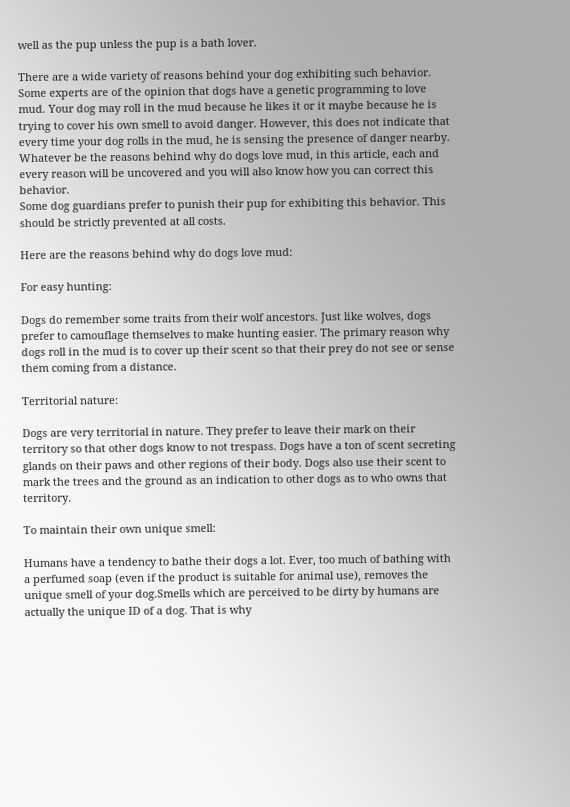well as the pup unless the pup is a bath lover.

There are a wide variety of reasons behind your dog exhibiting such behavior. Some experts are of the opinion that dogs have a genetic programming to love mud. Your dog may roll in the mud because he likes it or it maybe because he is trying to cover his own smell to avoid danger. However, this does not indicate that every time your dog rolls in the mud, he is sensing the presence of danger nearby. Whatever be the reasons behind why do dogs love mud, in this article, each and every reason will be uncovered and you will also know how you can correct this behavior.
Some dog guardians prefer to punish their pup for exhibiting this behavior. This should be strictly prevented at all costs.

Here are the reasons behind why do dogs love mud:

For easy hunting:

Dogs do remember some traits from their wolf ancestors. Just like wolves, dogs prefer to camouflage themselves to make hunting easier. The primary reason why dogs roll in the mud is to cover up their scent so that their prey do not see or sense them coming from a distance.

Territorial nature:

Dogs are very territorial in nature. They prefer to leave their mark on their territory so that other dogs know to not trespass. Dogs have a ton of scent secreting glands on their paws and other regions of their body. Dogs also use their scent to mark the trees and the ground as an indication to other dogs as to who owns that territory.

To maintain their own unique smell:

Humans have a tendency to bathe their dogs a lot. Ever, too much of bathing with a perfumed soap (even if the product is suitable for animal use), removes the unique smell of your dog.Smells which are perceived to be dirty by humans are actually the unique ID of a dog. That is why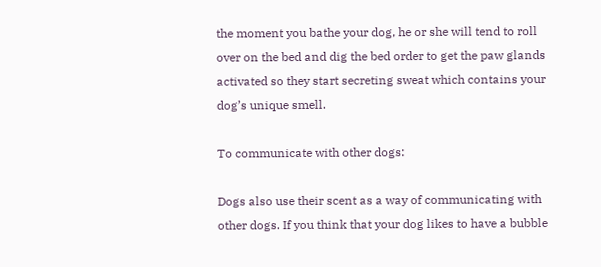the moment you bathe your dog, he or she will tend to roll over on the bed and dig the bed order to get the paw glands activated so they start secreting sweat which contains your dog’s unique smell.

To communicate with other dogs:

Dogs also use their scent as a way of communicating with other dogs. If you think that your dog likes to have a bubble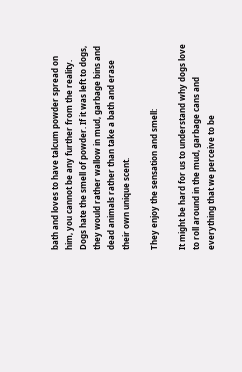bath and loves to have talcum powder spread on him, you cannot be any further from the reality. Dogs hate the smell of powder. If it was left to dogs, they would rather wallow in mud, garbage bins and dead animals rather than take a bath and erase their own unique scent.

They enjoy the sensation and smell:

It might be hard for us to understand why dogs love to roll around in the mud, garbage cans and everything that we perceive to be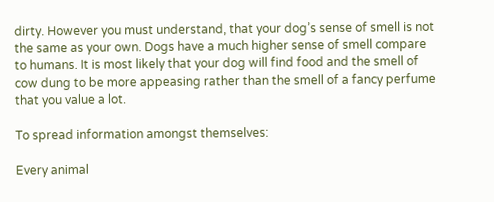dirty. However you must understand, that your dog’s sense of smell is not the same as your own. Dogs have a much higher sense of smell compare to humans. It is most likely that your dog will find food and the smell of cow dung to be more appeasing rather than the smell of a fancy perfume that you value a lot.

To spread information amongst themselves:

Every animal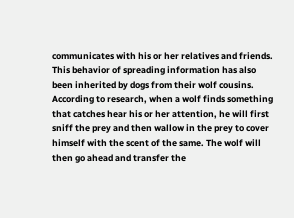communicates with his or her relatives and friends. This behavior of spreading information has also been inherited by dogs from their wolf cousins. According to research, when a wolf finds something that catches hear his or her attention, he will first sniff the prey and then wallow in the prey to cover himself with the scent of the same. The wolf will then go ahead and transfer the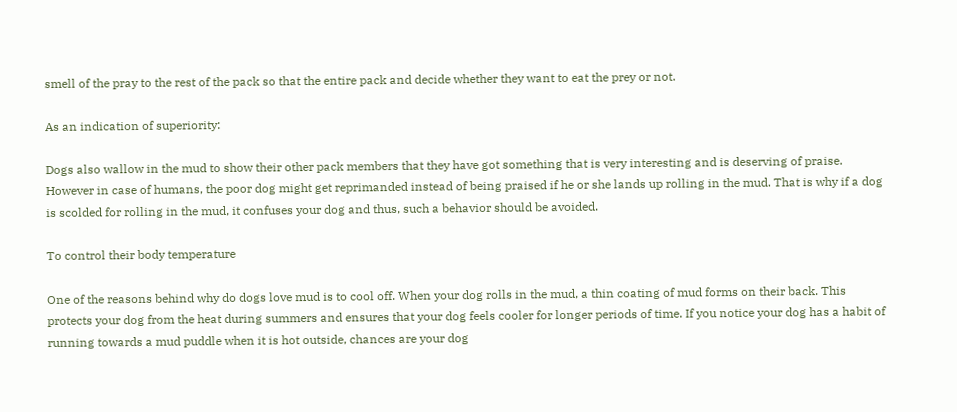smell of the pray to the rest of the pack so that the entire pack and decide whether they want to eat the prey or not.

As an indication of superiority:

Dogs also wallow in the mud to show their other pack members that they have got something that is very interesting and is deserving of praise. However in case of humans, the poor dog might get reprimanded instead of being praised if he or she lands up rolling in the mud. That is why if a dog is scolded for rolling in the mud, it confuses your dog and thus, such a behavior should be avoided.

To control their body temperature

One of the reasons behind why do dogs love mud is to cool off. When your dog rolls in the mud, a thin coating of mud forms on their back. This protects your dog from the heat during summers and ensures that your dog feels cooler for longer periods of time. If you notice your dog has a habit of running towards a mud puddle when it is hot outside, chances are your dog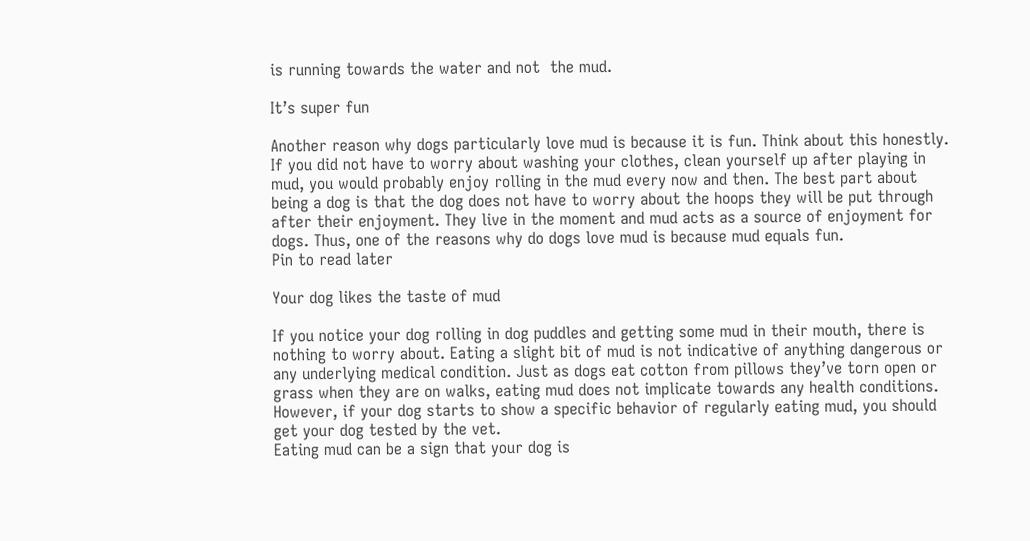is running towards the water and not  the mud.

It’s super fun

Another reason why dogs particularly love mud is because it is fun. Think about this honestly. If you did not have to worry about washing your clothes, clean yourself up after playing in mud, you would probably enjoy rolling in the mud every now and then. The best part about being a dog is that the dog does not have to worry about the hoops they will be put through after their enjoyment. They live in the moment and mud acts as a source of enjoyment for dogs. Thus, one of the reasons why do dogs love mud is because mud equals fun.
Pin to read later

Your dog likes the taste of mud

If you notice your dog rolling in dog puddles and getting some mud in their mouth, there is nothing to worry about. Eating a slight bit of mud is not indicative of anything dangerous or any underlying medical condition. Just as dogs eat cotton from pillows they’ve torn open or grass when they are on walks, eating mud does not implicate towards any health conditions. However, if your dog starts to show a specific behavior of regularly eating mud, you should get your dog tested by the vet.
Eating mud can be a sign that your dog is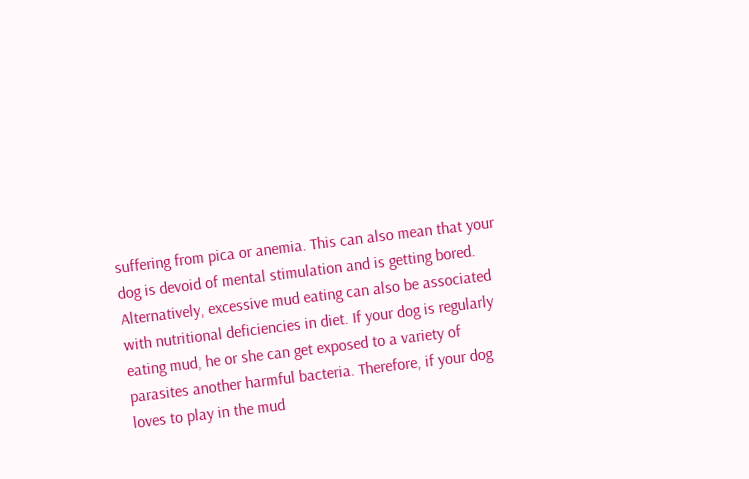suffering from pica or anemia. This can also mean that your dog is devoid of mental stimulation and is getting bored. Alternatively, excessive mud eating can also be associated with nutritional deficiencies in diet. If your dog is regularly eating mud, he or she can get exposed to a variety of parasites another harmful bacteria. Therefore, if your dog loves to play in the mud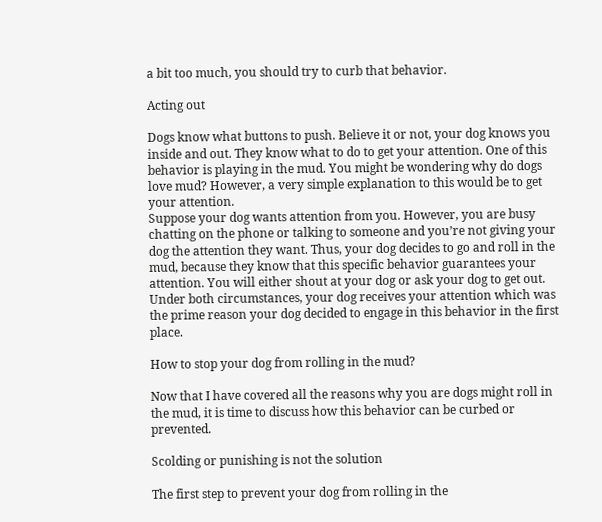a bit too much, you should try to curb that behavior.

Acting out

Dogs know what buttons to push. Believe it or not, your dog knows you inside and out. They know what to do to get your attention. One of this behavior is playing in the mud. You might be wondering why do dogs love mud? However, a very simple explanation to this would be to get your attention.
Suppose your dog wants attention from you. However, you are busy chatting on the phone or talking to someone and you’re not giving your dog the attention they want. Thus, your dog decides to go and roll in the mud, because they know that this specific behavior guarantees your attention. You will either shout at your dog or ask your dog to get out. Under both circumstances, your dog receives your attention which was the prime reason your dog decided to engage in this behavior in the first place.

How to stop your dog from rolling in the mud?

Now that I have covered all the reasons why you are dogs might roll in the mud, it is time to discuss how this behavior can be curbed or prevented.

Scolding or punishing is not the solution

The first step to prevent your dog from rolling in the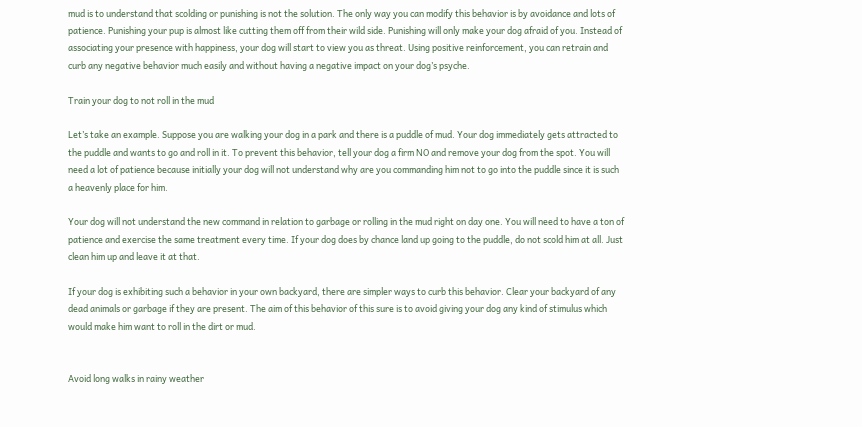mud is to understand that scolding or punishing is not the solution. The only way you can modify this behavior is by avoidance and lots of patience. Punishing your pup is almost like cutting them off from their wild side. Punishing will only make your dog afraid of you. Instead of associating your presence with happiness, your dog will start to view you as threat. Using positive reinforcement, you can retrain and curb any negative behavior much easily and without having a negative impact on your dog’s psyche.

Train your dog to not roll in the mud

Let’s take an example. Suppose you are walking your dog in a park and there is a puddle of mud. Your dog immediately gets attracted to the puddle and wants to go and roll in it. To prevent this behavior, tell your dog a firm NO and remove your dog from the spot. You will need a lot of patience because initially your dog will not understand why are you commanding him not to go into the puddle since it is such a heavenly place for him.

Your dog will not understand the new command in relation to garbage or rolling in the mud right on day one. You will need to have a ton of patience and exercise the same treatment every time. If your dog does by chance land up going to the puddle, do not scold him at all. Just clean him up and leave it at that.

If your dog is exhibiting such a behavior in your own backyard, there are simpler ways to curb this behavior. Clear your backyard of any dead animals or garbage if they are present. The aim of this behavior of this sure is to avoid giving your dog any kind of stimulus which would make him want to roll in the dirt or mud.


Avoid long walks in rainy weather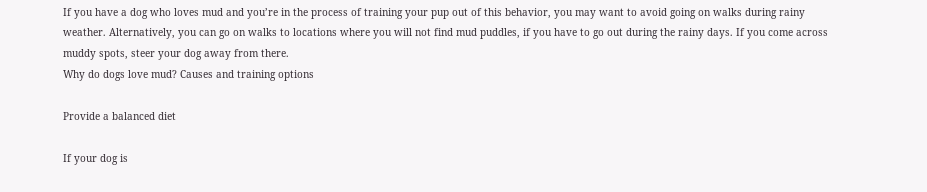If you have a dog who loves mud and you’re in the process of training your pup out of this behavior, you may want to avoid going on walks during rainy weather. Alternatively, you can go on walks to locations where you will not find mud puddles, if you have to go out during the rainy days. If you come across muddy spots, steer your dog away from there.
Why do dogs love mud? Causes and training options

Provide a balanced diet

If your dog is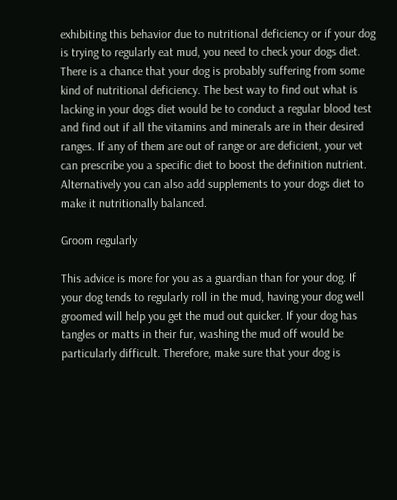exhibiting this behavior due to nutritional deficiency or if your dog is trying to regularly eat mud, you need to check your dogs diet. There is a chance that your dog is probably suffering from some kind of nutritional deficiency. The best way to find out what is lacking in your dogs diet would be to conduct a regular blood test and find out if all the vitamins and minerals are in their desired ranges. If any of them are out of range or are deficient, your vet can prescribe you a specific diet to boost the definition nutrient. Alternatively you can also add supplements to your dogs diet to make it nutritionally balanced.

Groom regularly

This advice is more for you as a guardian than for your dog. If your dog tends to regularly roll in the mud, having your dog well groomed will help you get the mud out quicker. If your dog has tangles or matts in their fur, washing the mud off would be particularly difficult. Therefore, make sure that your dog is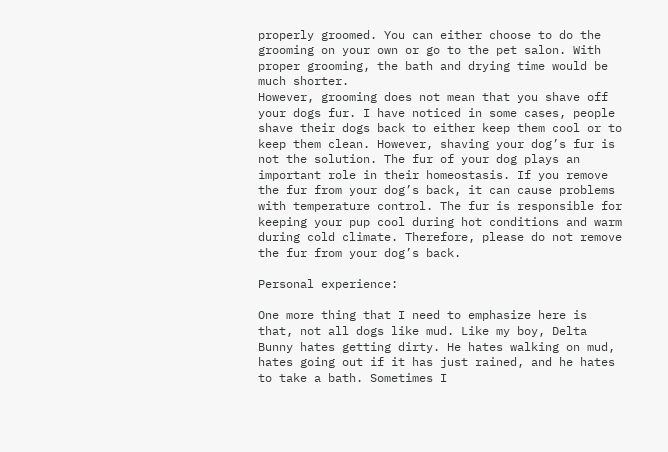properly groomed. You can either choose to do the grooming on your own or go to the pet salon. With proper grooming, the bath and drying time would be much shorter.
However, grooming does not mean that you shave off your dogs fur. I have noticed in some cases, people shave their dogs back to either keep them cool or to keep them clean. However, shaving your dog’s fur is not the solution. The fur of your dog plays an important role in their homeostasis. If you remove the fur from your dog’s back, it can cause problems with temperature control. The fur is responsible for keeping your pup cool during hot conditions and warm during cold climate. Therefore, please do not remove the fur from your dog’s back.

Personal experience:

One more thing that I need to emphasize here is that, not all dogs like mud. Like my boy, Delta Bunny hates getting dirty. He hates walking on mud, hates going out if it has just rained, and he hates to take a bath. Sometimes I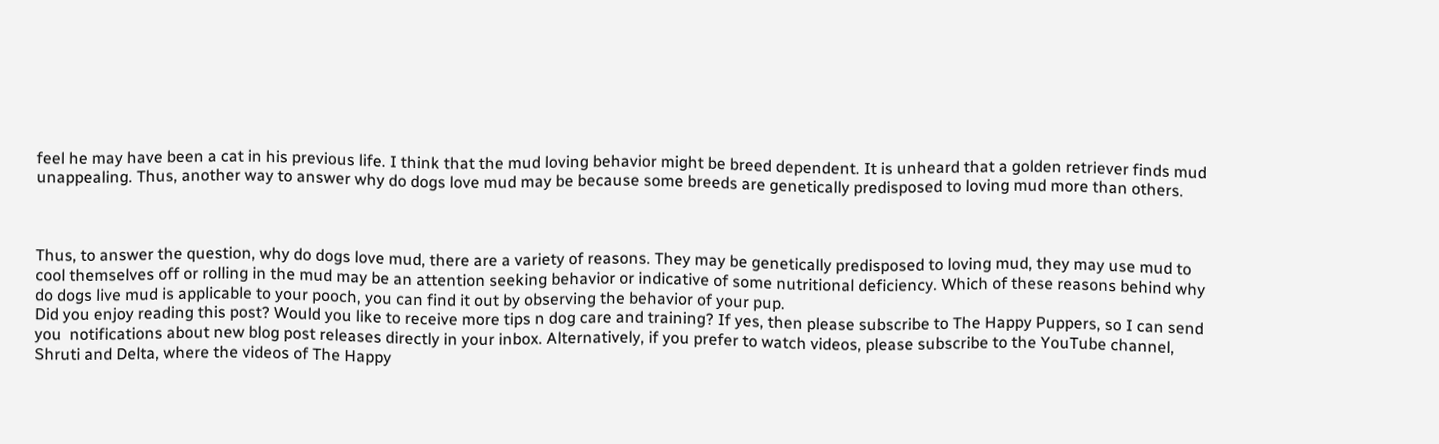feel he may have been a cat in his previous life. I think that the mud loving behavior might be breed dependent. It is unheard that a golden retriever finds mud unappealing. Thus, another way to answer why do dogs love mud may be because some breeds are genetically predisposed to loving mud more than others.



Thus, to answer the question, why do dogs love mud, there are a variety of reasons. They may be genetically predisposed to loving mud, they may use mud to cool themselves off or rolling in the mud may be an attention seeking behavior or indicative of some nutritional deficiency. Which of these reasons behind why do dogs live mud is applicable to your pooch, you can find it out by observing the behavior of your pup.
Did you enjoy reading this post? Would you like to receive more tips n dog care and training? If yes, then please subscribe to The Happy Puppers, so I can send you  notifications about new blog post releases directly in your inbox. Alternatively, if you prefer to watch videos, please subscribe to the YouTube channel, Shruti and Delta, where the videos of The Happy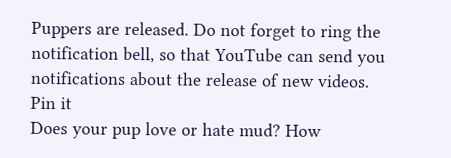Puppers are released. Do not forget to ring the notification bell, so that YouTube can send you notifications about the release of new videos.
Pin it
Does your pup love or hate mud? How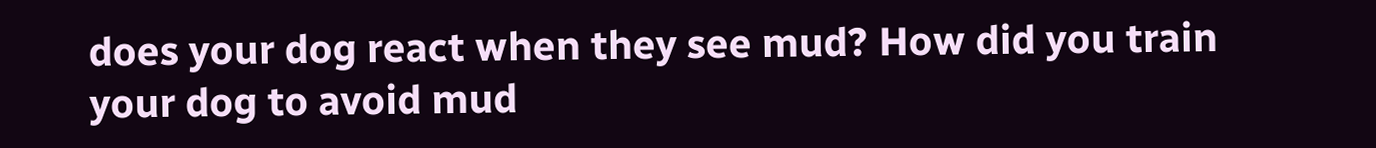does your dog react when they see mud? How did you train your dog to avoid mud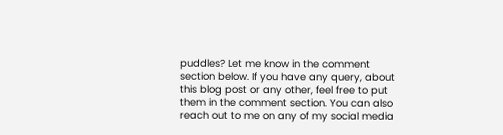puddles? Let me know in the comment section below. If you have any query, about this blog post or any other, feel free to put them in the comment section. You can also reach out to me on any of my social media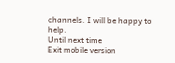channels. I will be happy to help.
Until next time
Exit mobile version